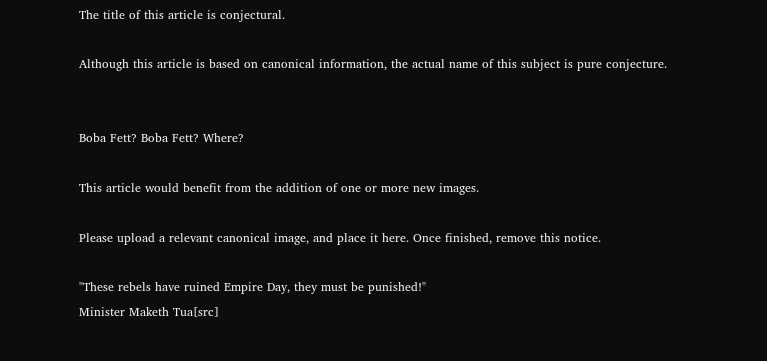The title of this article is conjectural.

Although this article is based on canonical information, the actual name of this subject is pure conjecture.


Boba Fett? Boba Fett? Where?

This article would benefit from the addition of one or more new images.

Please upload a relevant canonical image, and place it here. Once finished, remove this notice.

"These rebels have ruined Empire Day, they must be punished!"
Minister Maketh Tua[src]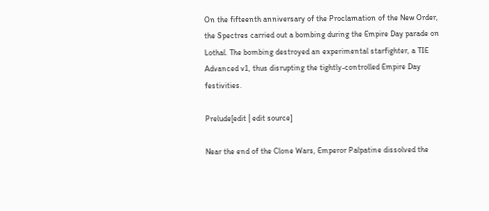On the fifteenth anniversary of the Proclamation of the New Order, the Spectres carried out a bombing during the Empire Day parade on Lothal. The bombing destroyed an experimental starfighter, a TIE Advanced v1, thus disrupting the tightly-controlled Empire Day festivities.

Prelude[edit | edit source]

Near the end of the Clone Wars, Emperor Palpatine dissolved the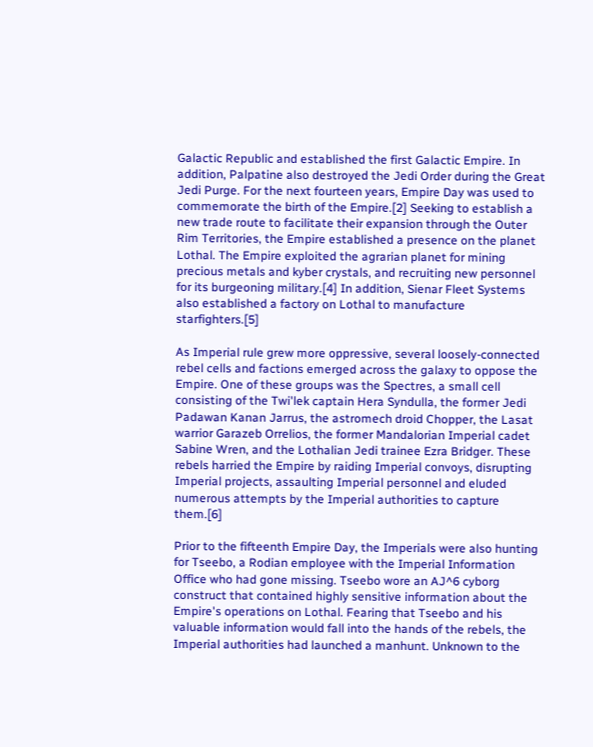Galactic Republic and established the first Galactic Empire. In addition, Palpatine also destroyed the Jedi Order during the Great Jedi Purge. For the next fourteen years, Empire Day was used to commemorate the birth of the Empire.[2] Seeking to establish a new trade route to facilitate their expansion through the Outer Rim Territories, the Empire established a presence on the planet Lothal. The Empire exploited the agrarian planet for mining precious metals and kyber crystals, and recruiting new personnel for its burgeoning military.[4] In addition, Sienar Fleet Systems also established a factory on Lothal to manufacture starfighters.[5]

As Imperial rule grew more oppressive, several loosely-connected rebel cells and factions emerged across the galaxy to oppose the Empire. One of these groups was the Spectres, a small cell consisting of the Twi'lek captain Hera Syndulla, the former Jedi Padawan Kanan Jarrus, the astromech droid Chopper, the Lasat warrior Garazeb Orrelios, the former Mandalorian Imperial cadet Sabine Wren, and the Lothalian Jedi trainee Ezra Bridger. These rebels harried the Empire by raiding Imperial convoys, disrupting Imperial projects, assaulting Imperial personnel and eluded numerous attempts by the Imperial authorities to capture them.[6]

Prior to the fifteenth Empire Day, the Imperials were also hunting for Tseebo, a Rodian employee with the Imperial Information Office who had gone missing. Tseebo wore an AJ^6 cyborg construct that contained highly sensitive information about the Empire's operations on Lothal. Fearing that Tseebo and his valuable information would fall into the hands of the rebels, the Imperial authorities had launched a manhunt. Unknown to the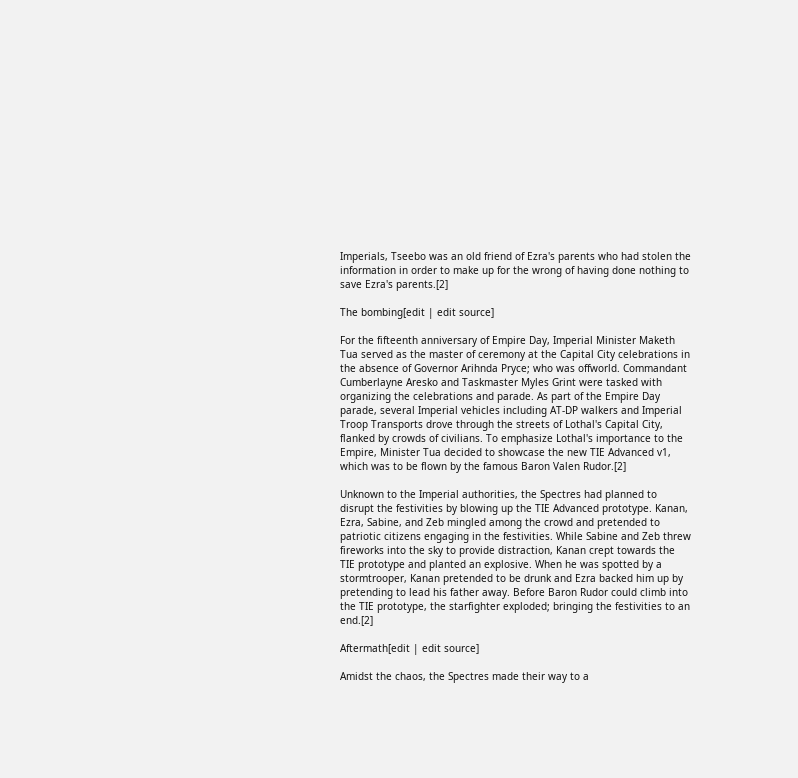Imperials, Tseebo was an old friend of Ezra's parents who had stolen the information in order to make up for the wrong of having done nothing to save Ezra's parents.[2]

The bombing[edit | edit source]

For the fifteenth anniversary of Empire Day, Imperial Minister Maketh Tua served as the master of ceremony at the Capital City celebrations in the absence of Governor Arihnda Pryce; who was offworld. Commandant Cumberlayne Aresko and Taskmaster Myles Grint were tasked with organizing the celebrations and parade. As part of the Empire Day parade, several Imperial vehicles including AT-DP walkers and Imperial Troop Transports drove through the streets of Lothal's Capital City, flanked by crowds of civilians. To emphasize Lothal's importance to the Empire, Minister Tua decided to showcase the new TIE Advanced v1, which was to be flown by the famous Baron Valen Rudor.[2]

Unknown to the Imperial authorities, the Spectres had planned to disrupt the festivities by blowing up the TIE Advanced prototype. Kanan, Ezra, Sabine, and Zeb mingled among the crowd and pretended to patriotic citizens engaging in the festivities. While Sabine and Zeb threw fireworks into the sky to provide distraction, Kanan crept towards the TIE prototype and planted an explosive. When he was spotted by a stormtrooper, Kanan pretended to be drunk and Ezra backed him up by pretending to lead his father away. Before Baron Rudor could climb into the TIE prototype, the starfighter exploded; bringing the festivities to an end.[2]

Aftermath[edit | edit source]

Amidst the chaos, the Spectres made their way to a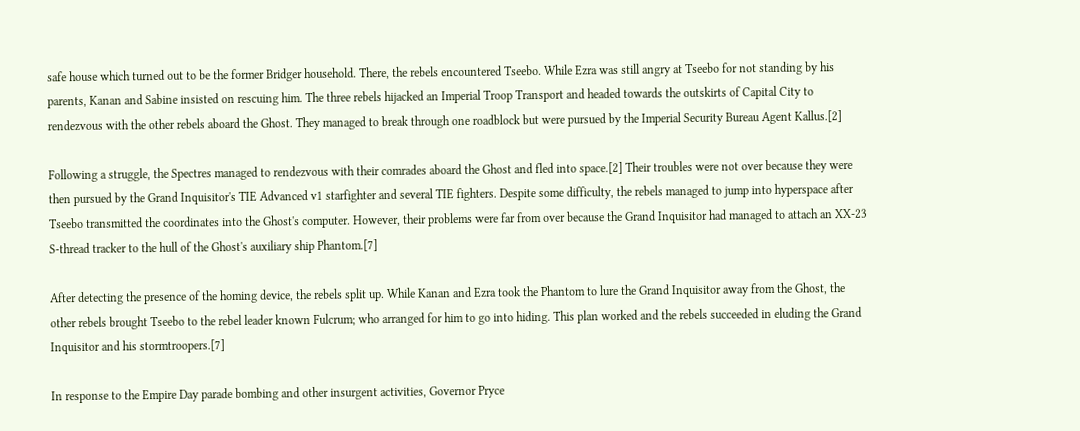safe house which turned out to be the former Bridger household. There, the rebels encountered Tseebo. While Ezra was still angry at Tseebo for not standing by his parents, Kanan and Sabine insisted on rescuing him. The three rebels hijacked an Imperial Troop Transport and headed towards the outskirts of Capital City to rendezvous with the other rebels aboard the Ghost. They managed to break through one roadblock but were pursued by the Imperial Security Bureau Agent Kallus.[2]

Following a struggle, the Spectres managed to rendezvous with their comrades aboard the Ghost and fled into space.[2] Their troubles were not over because they were then pursued by the Grand Inquisitor's TIE Advanced v1 starfighter and several TIE fighters. Despite some difficulty, the rebels managed to jump into hyperspace after Tseebo transmitted the coordinates into the Ghost's computer. However, their problems were far from over because the Grand Inquisitor had managed to attach an XX-23 S-thread tracker to the hull of the Ghost's auxiliary ship Phantom.[7]

After detecting the presence of the homing device, the rebels split up. While Kanan and Ezra took the Phantom to lure the Grand Inquisitor away from the Ghost, the other rebels brought Tseebo to the rebel leader known Fulcrum; who arranged for him to go into hiding. This plan worked and the rebels succeeded in eluding the Grand Inquisitor and his stormtroopers.[7]

In response to the Empire Day parade bombing and other insurgent activities, Governor Pryce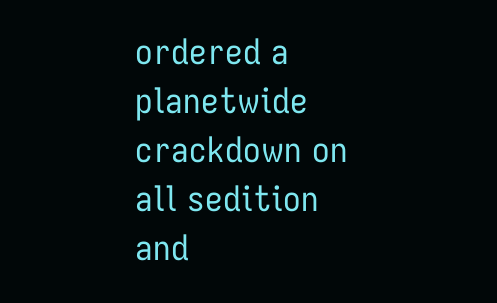ordered a planetwide crackdown on all sedition and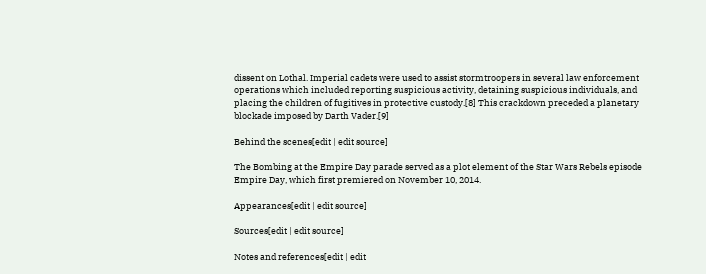dissent on Lothal. Imperial cadets were used to assist stormtroopers in several law enforcement operations which included reporting suspicious activity, detaining suspicious individuals, and placing the children of fugitives in protective custody.[8] This crackdown preceded a planetary blockade imposed by Darth Vader.[9]

Behind the scenes[edit | edit source]

The Bombing at the Empire Day parade served as a plot element of the Star Wars Rebels episode Empire Day, which first premiered on November 10, 2014.

Appearances[edit | edit source]

Sources[edit | edit source]

Notes and references[edit | edit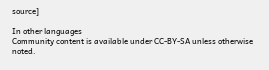source]

In other languages
Community content is available under CC-BY-SA unless otherwise noted.